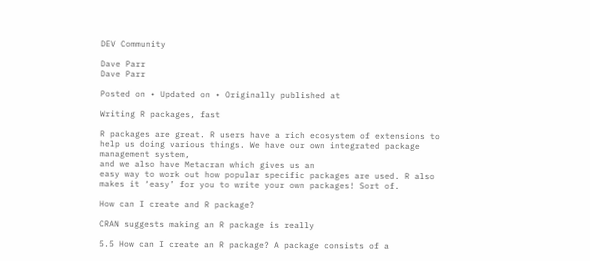DEV Community

Dave Parr
Dave Parr

Posted on • Updated on • Originally published at

Writing R packages, fast

R packages are great. R users have a rich ecosystem of extensions to
help us doing various things. We have our own integrated package
management system,
and we also have Metacran which gives us an
easy way to work out how popular specific packages are used. R also
makes it ‘easy’ for you to write your own packages! Sort of.

How can I create and R package?

CRAN suggests making an R package is really

5.5 How can I create an R package? A package consists of a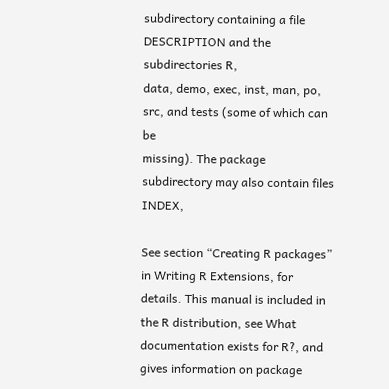subdirectory containing a file DESCRIPTION and the subdirectories R,
data, demo, exec, inst, man, po, src, and tests (some of which can be
missing). The package subdirectory may also contain files INDEX,

See section “Creating R packages” in Writing R Extensions, for
details. This manual is included in the R distribution, see What
documentation exists for R?, and gives information on package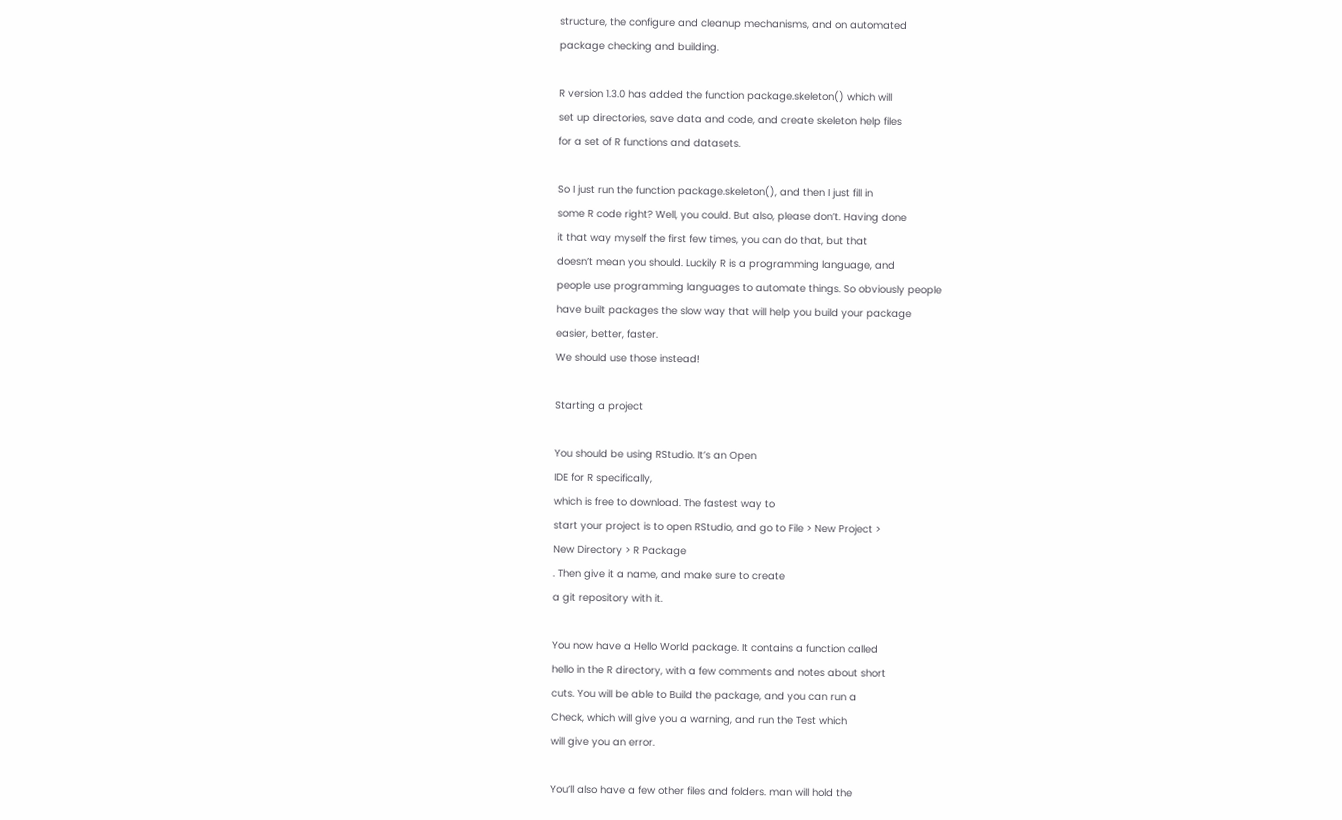structure, the configure and cleanup mechanisms, and on automated
package checking and building.

R version 1.3.0 has added the function package.skeleton() which will
set up directories, save data and code, and create skeleton help files
for a set of R functions and datasets.

So I just run the function package.skeleton(), and then I just fill in
some R code right? Well, you could. But also, please don’t. Having done
it that way myself the first few times, you can do that, but that
doesn’t mean you should. Luckily R is a programming language, and
people use programming languages to automate things. So obviously people
have built packages the slow way that will help you build your package
easier, better, faster.
We should use those instead!

Starting a project

You should be using RStudio. It’s an Open
IDE for R specifically,
which is free to download. The fastest way to
start your project is to open RStudio, and go to File > New Project >
New Directory > R Package
. Then give it a name, and make sure to create
a git repository with it.

You now have a Hello World package. It contains a function called
hello in the R directory, with a few comments and notes about short
cuts. You will be able to Build the package, and you can run a
Check, which will give you a warning, and run the Test which
will give you an error.

You’ll also have a few other files and folders. man will hold the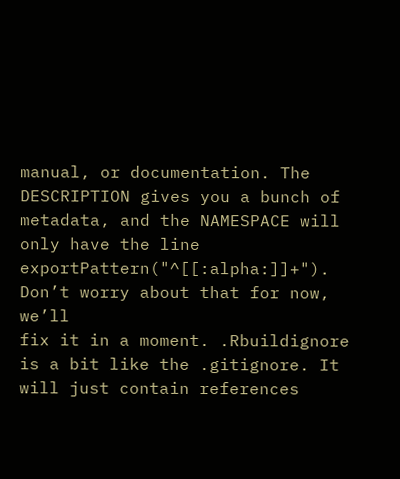manual, or documentation. The DESCRIPTION gives you a bunch of
metadata, and the NAMESPACE will only have the line
exportPattern("^[[:alpha:]]+"). Don’t worry about that for now, we’ll
fix it in a moment. .Rbuildignore is a bit like the .gitignore. It
will just contain references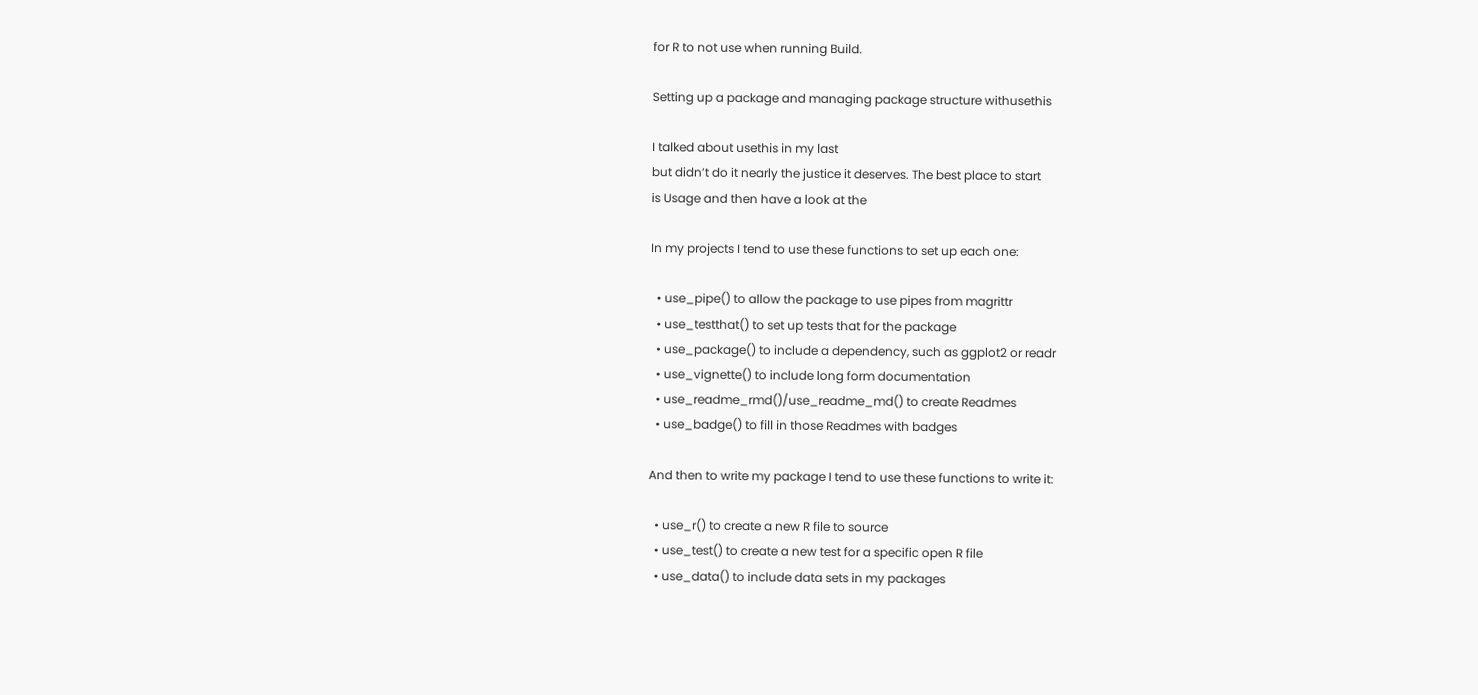for R to not use when running Build.

Setting up a package and managing package structure withusethis

I talked about usethis in my last
but didn’t do it nearly the justice it deserves. The best place to start
is Usage and then have a look at the

In my projects I tend to use these functions to set up each one:

  • use_pipe() to allow the package to use pipes from magrittr
  • use_testthat() to set up tests that for the package
  • use_package() to include a dependency, such as ggplot2 or readr
  • use_vignette() to include long form documentation
  • use_readme_rmd()/use_readme_md() to create Readmes
  • use_badge() to fill in those Readmes with badges

And then to write my package I tend to use these functions to write it:

  • use_r() to create a new R file to source
  • use_test() to create a new test for a specific open R file
  • use_data() to include data sets in my packages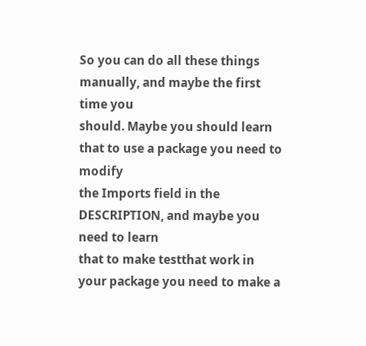So you can do all these things manually, and maybe the first time you
should. Maybe you should learn that to use a package you need to modify
the Imports field in the DESCRIPTION, and maybe you need to learn
that to make testthat work in your package you need to make a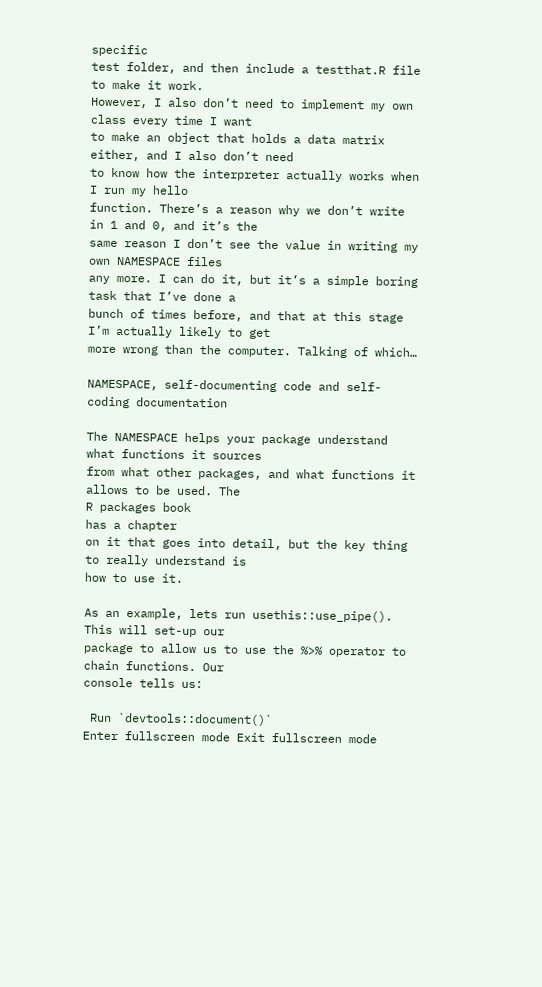specific
test folder, and then include a testthat.R file to make it work.
However, I also don’t need to implement my own class every time I want
to make an object that holds a data matrix either, and I also don’t need
to know how the interpreter actually works when I run my hello
function. There’s a reason why we don’t write in 1 and 0, and it’s the
same reason I don’t see the value in writing my own NAMESPACE files
any more. I can do it, but it’s a simple boring task that I’ve done a
bunch of times before, and that at this stage I’m actually likely to get
more wrong than the computer. Talking of which…

NAMESPACE, self-documenting code and self-coding documentation

The NAMESPACE helps your package understand what functions it sources
from what other packages, and what functions it allows to be used. The
R packages book
has a chapter
on it that goes into detail, but the key thing to really understand is
how to use it.

As an example, lets run usethis::use_pipe(). This will set-up our
package to allow us to use the %>% operator to chain functions. Our
console tells us:

 Run `devtools::document()`
Enter fullscreen mode Exit fullscreen mode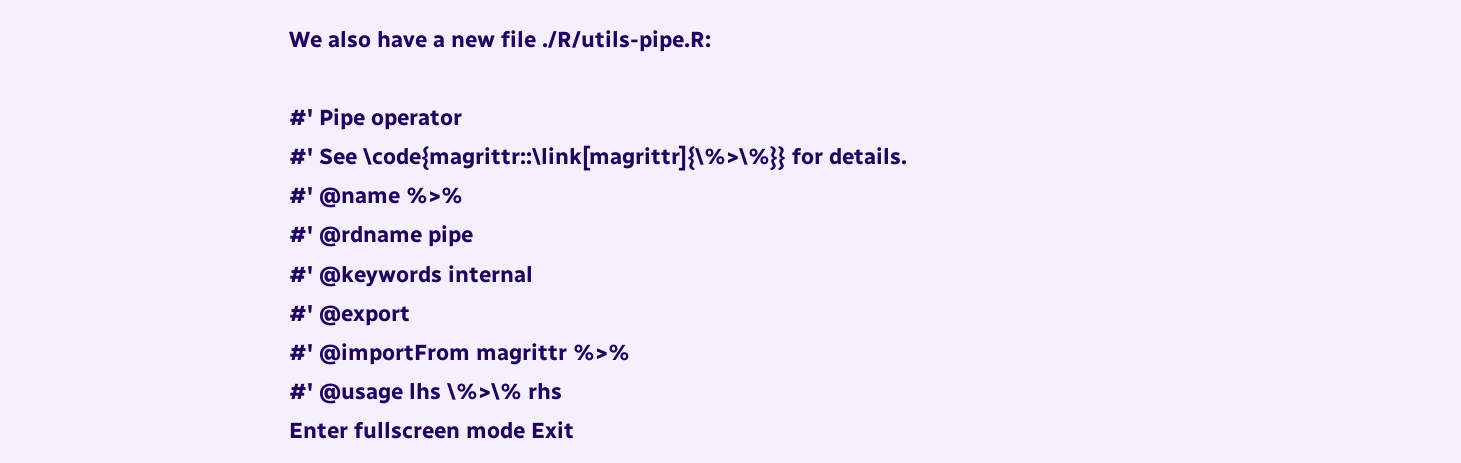We also have a new file ./R/utils-pipe.R:

#' Pipe operator
#' See \code{magrittr::\link[magrittr]{\%>\%}} for details.
#' @name %>%
#' @rdname pipe
#' @keywords internal
#' @export
#' @importFrom magrittr %>%
#' @usage lhs \%>\% rhs
Enter fullscreen mode Exit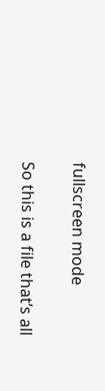fullscreen mode

So this is a file that’s all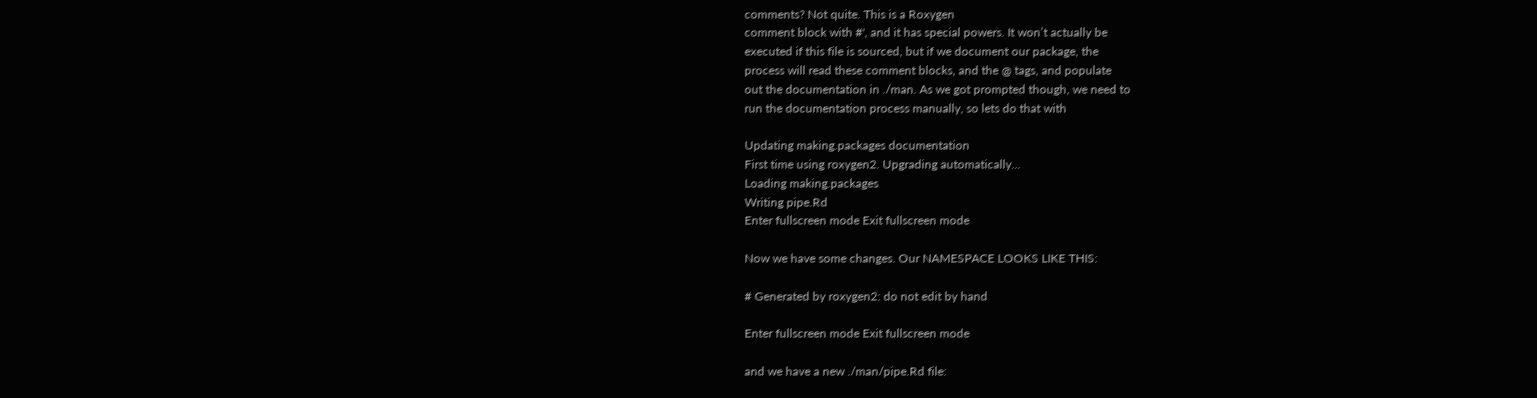comments? Not quite. This is a Roxygen
comment block with #', and it has special powers. It won’t actually be
executed if this file is sourced, but if we document our package, the
process will read these comment blocks, and the @ tags, and populate
out the documentation in ./man. As we got prompted though, we need to
run the documentation process manually, so lets do that with

Updating making.packages documentation
First time using roxygen2. Upgrading automatically...
Loading making.packages
Writing pipe.Rd
Enter fullscreen mode Exit fullscreen mode

Now we have some changes. Our NAMESPACE LOOKS LIKE THIS:

# Generated by roxygen2: do not edit by hand

Enter fullscreen mode Exit fullscreen mode

and we have a new ./man/pipe.Rd file: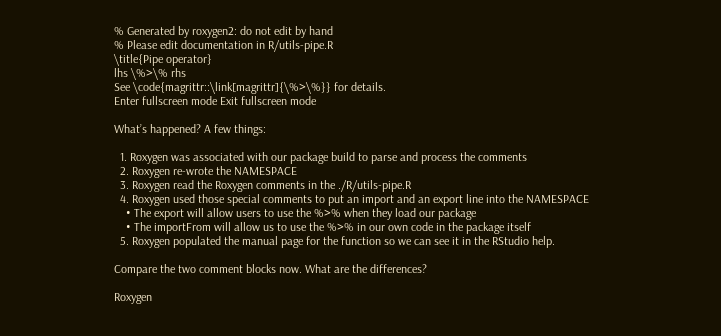% Generated by roxygen2: do not edit by hand
% Please edit documentation in R/utils-pipe.R
\title{Pipe operator}
lhs \%>\% rhs
See \code{magrittr::\link[magrittr]{\%>\%}} for details.
Enter fullscreen mode Exit fullscreen mode

What’s happened? A few things:

  1. Roxygen was associated with our package build to parse and process the comments
  2. Roxygen re-wrote the NAMESPACE
  3. Roxygen read the Roxygen comments in the ./R/utils-pipe.R
  4. Roxygen used those special comments to put an import and an export line into the NAMESPACE
    • The export will allow users to use the %>% when they load our package
    • The importFrom will allow us to use the %>% in our own code in the package itself
  5. Roxygen populated the manual page for the function so we can see it in the RStudio help.

Compare the two comment blocks now. What are the differences?

Roxygen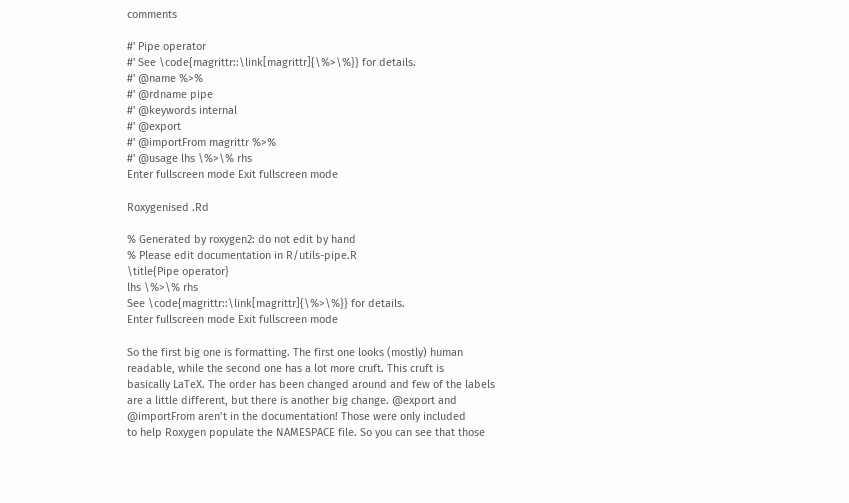comments

#' Pipe operator
#' See \code{magrittr::\link[magrittr]{\%>\%}} for details.
#' @name %>%
#' @rdname pipe
#' @keywords internal
#' @export
#' @importFrom magrittr %>%
#' @usage lhs \%>\% rhs
Enter fullscreen mode Exit fullscreen mode

Roxygenised .Rd

% Generated by roxygen2: do not edit by hand
% Please edit documentation in R/utils-pipe.R
\title{Pipe operator}
lhs \%>\% rhs
See \code{magrittr::\link[magrittr]{\%>\%}} for details.
Enter fullscreen mode Exit fullscreen mode

So the first big one is formatting. The first one looks (mostly) human
readable, while the second one has a lot more cruft. This cruft is
basically LaTeX. The order has been changed around and few of the labels
are a little different, but there is another big change. @export and
@importFrom aren’t in the documentation! Those were only included
to help Roxygen populate the NAMESPACE file. So you can see that those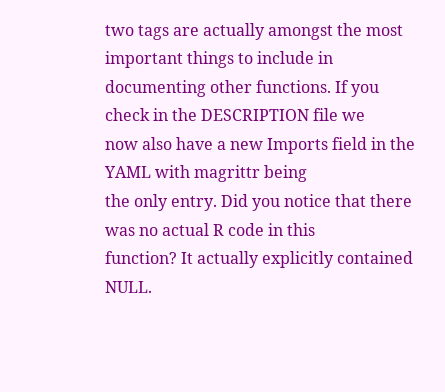two tags are actually amongst the most important things to include in
documenting other functions. If you check in the DESCRIPTION file we
now also have a new Imports field in the YAML with magrittr being
the only entry. Did you notice that there was no actual R code in this
function? It actually explicitly contained NULL.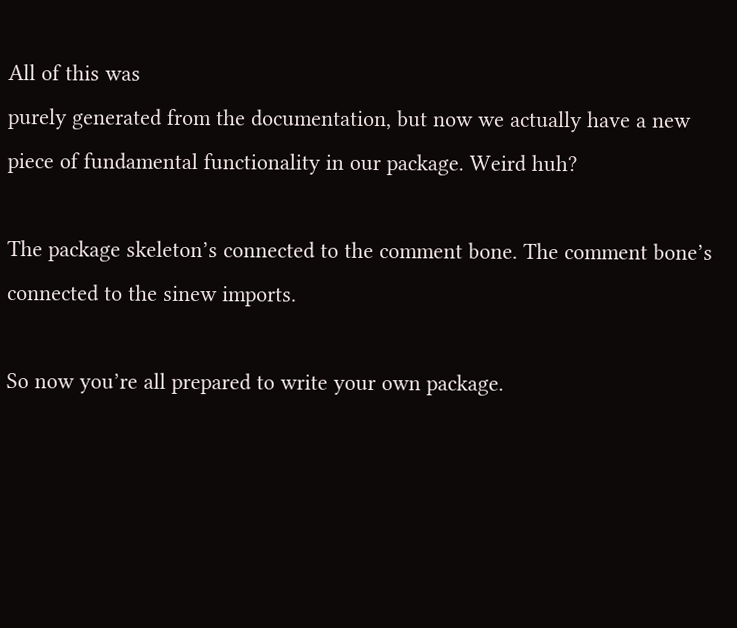All of this was
purely generated from the documentation, but now we actually have a new
piece of fundamental functionality in our package. Weird huh?

The package skeleton’s connected to the comment bone. The comment bone’s connected to the sinew imports.

So now you’re all prepared to write your own package.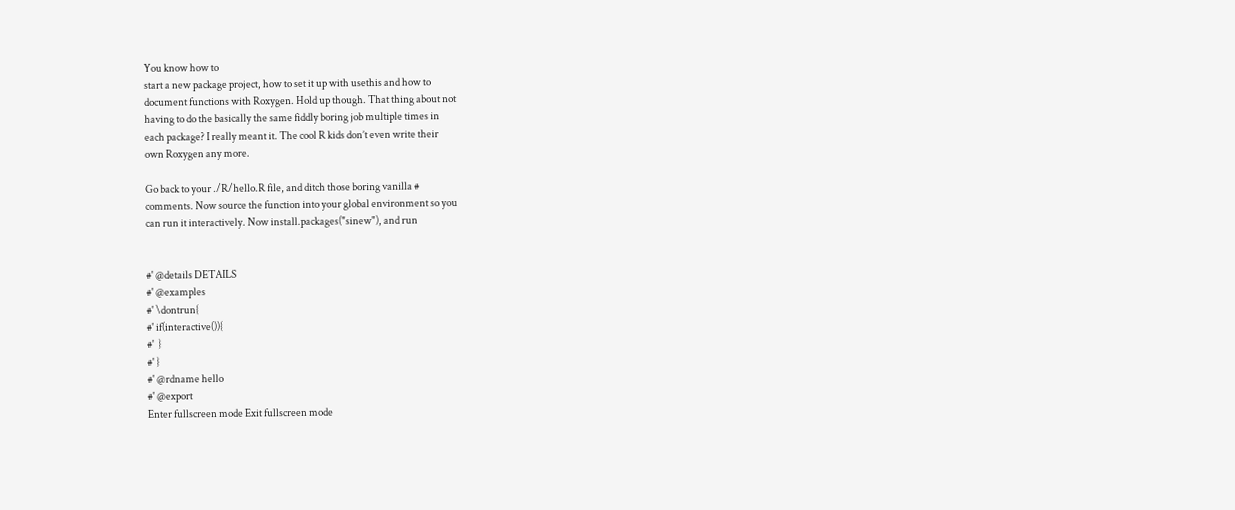You know how to
start a new package project, how to set it up with usethis and how to
document functions with Roxygen. Hold up though. That thing about not
having to do the basically the same fiddly boring job multiple times in
each package? I really meant it. The cool R kids don’t even write their
own Roxygen any more.

Go back to your ./R/hello.R file, and ditch those boring vanilla #
comments. Now source the function into your global environment so you
can run it interactively. Now install.packages("sinew"), and run


#' @details DETAILS
#' @examples
#' \dontrun{
#' if(interactive()){
#'  }
#' }
#' @rdname hello
#' @export
Enter fullscreen mode Exit fullscreen mode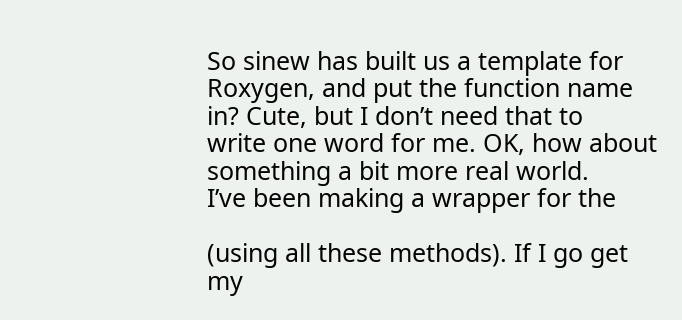So sinew has built us a template for
Roxygen, and put the function name in? Cute, but I don’t need that to
write one word for me. OK, how about something a bit more real world.
I’ve been making a wrapper for the

(using all these methods). If I go get my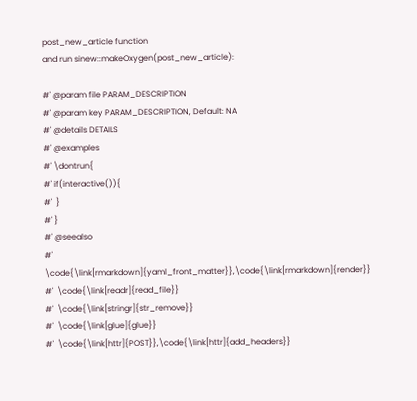post_new_article function
and run sinew::makeOxygen(post_new_article):

#' @param file PARAM_DESCRIPTION
#' @param key PARAM_DESCRIPTION, Default: NA
#' @details DETAILS
#' @examples
#' \dontrun{
#' if(interactive()){
#'  }
#' }
#' @seealso
#'  \code{\link[rmarkdown]{yaml_front_matter}},\code{\link[rmarkdown]{render}}
#'  \code{\link[readr]{read_file}}
#'  \code{\link[stringr]{str_remove}}
#'  \code{\link[glue]{glue}}
#'  \code{\link[httr]{POST}},\code{\link[httr]{add_headers}}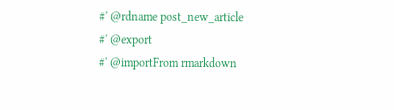#' @rdname post_new_article
#' @export
#' @importFrom rmarkdown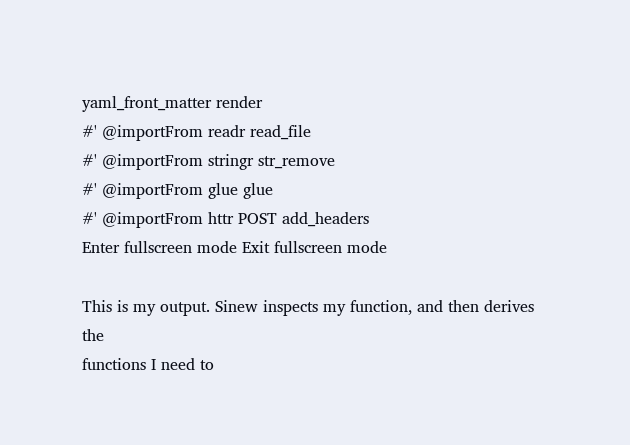yaml_front_matter render
#' @importFrom readr read_file
#' @importFrom stringr str_remove
#' @importFrom glue glue
#' @importFrom httr POST add_headers
Enter fullscreen mode Exit fullscreen mode

This is my output. Sinew inspects my function, and then derives the
functions I need to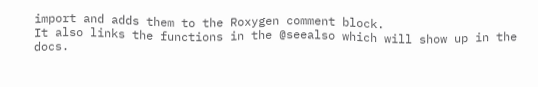import and adds them to the Roxygen comment block.
It also links the functions in the @seealso which will show up in the
docs.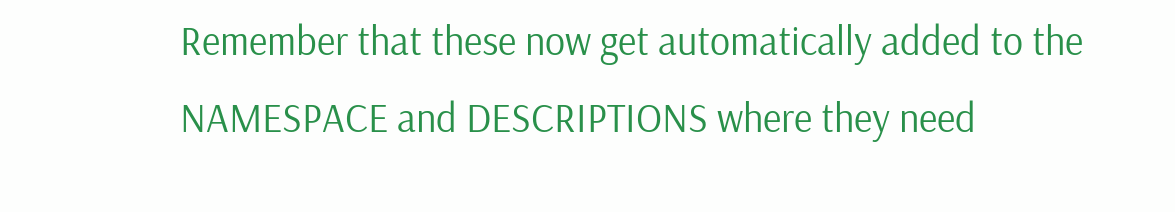Remember that these now get automatically added to the
NAMESPACE and DESCRIPTIONS where they need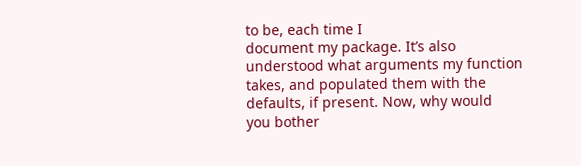to be, each time I
document my package. It’s also understood what arguments my function
takes, and populated them with the defaults, if present. Now, why would
you bother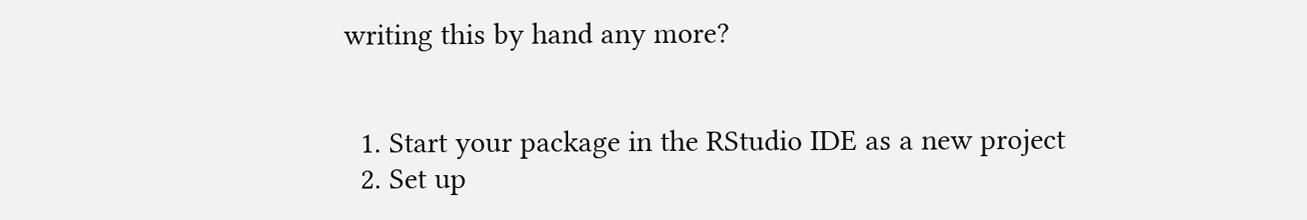writing this by hand any more?


  1. Start your package in the RStudio IDE as a new project
  2. Set up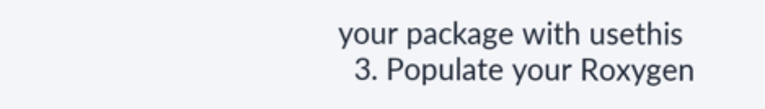your package with usethis
  3. Populate your Roxygen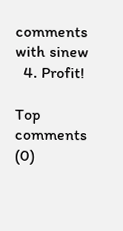comments with sinew
  4. Profit!

Top comments (0)